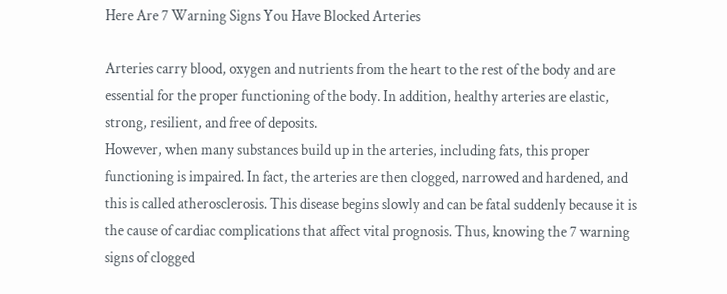Here Are 7 Warning Signs You Have Blocked Arteries

Arteries carry blood, oxygen and nutrients from the heart to the rest of the body and are essential for the proper functioning of the body. In addition, healthy arteries are elastic, strong, resilient, and free of deposits.
However, when many substances build up in the arteries, including fats, this proper functioning is impaired. In fact, the arteries are then clogged, narrowed and hardened, and this is called atherosclerosis. This disease begins slowly and can be fatal suddenly because it is the cause of cardiac complications that affect vital prognosis. Thus, knowing the 7 warning signs of clogged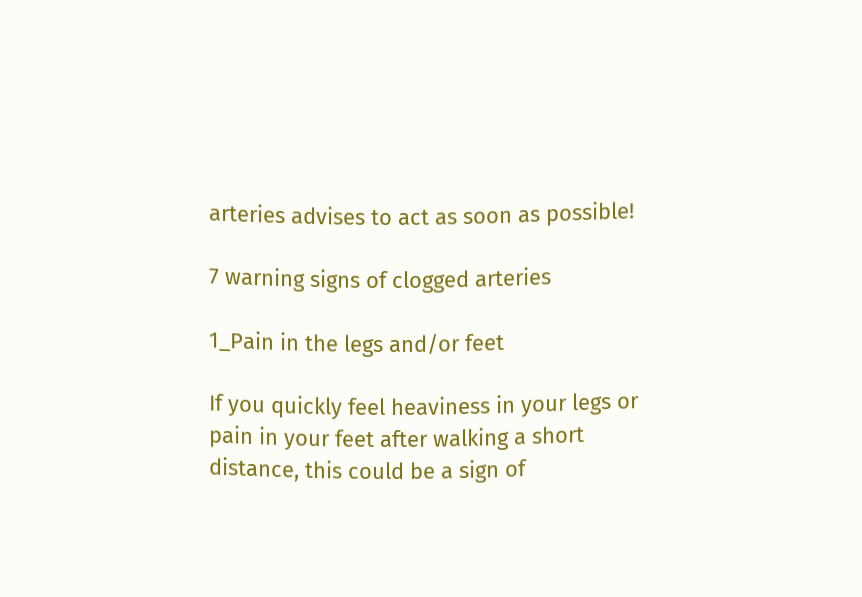arteries advises to act as soon as possible!

7 warning signs of clogged arteries

1_Pain in the legs and/or feet

If you quickly feel heaviness in your legs or pain in your feet after walking a short distance, this could be a sign of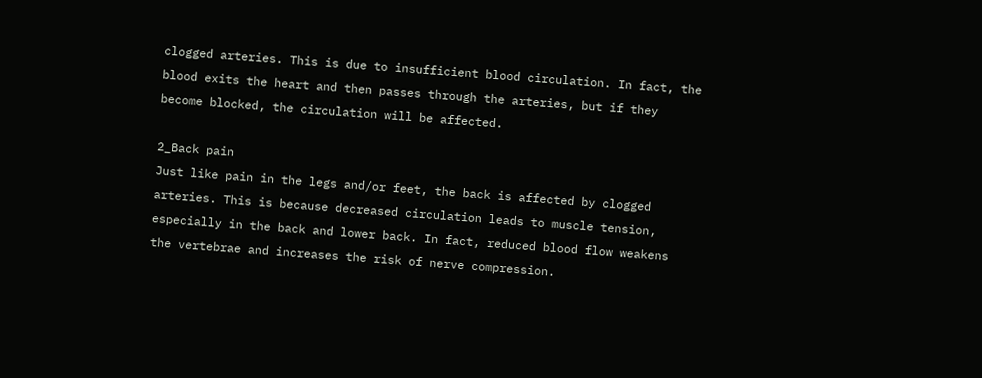clogged arteries. This is due to insufficient blood circulation. In fact, the blood exits the heart and then passes through the arteries, but if they become blocked, the circulation will be affected.

2_Back pain
Just like pain in the legs and/or feet, the back is affected by clogged arteries. This is because decreased circulation leads to muscle tension, especially in the back and lower back. In fact, reduced blood flow weakens the vertebrae and increases the risk of nerve compression.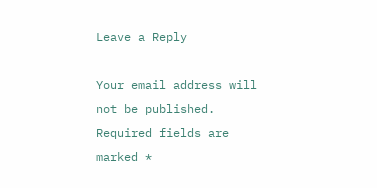Leave a Reply

Your email address will not be published. Required fields are marked *